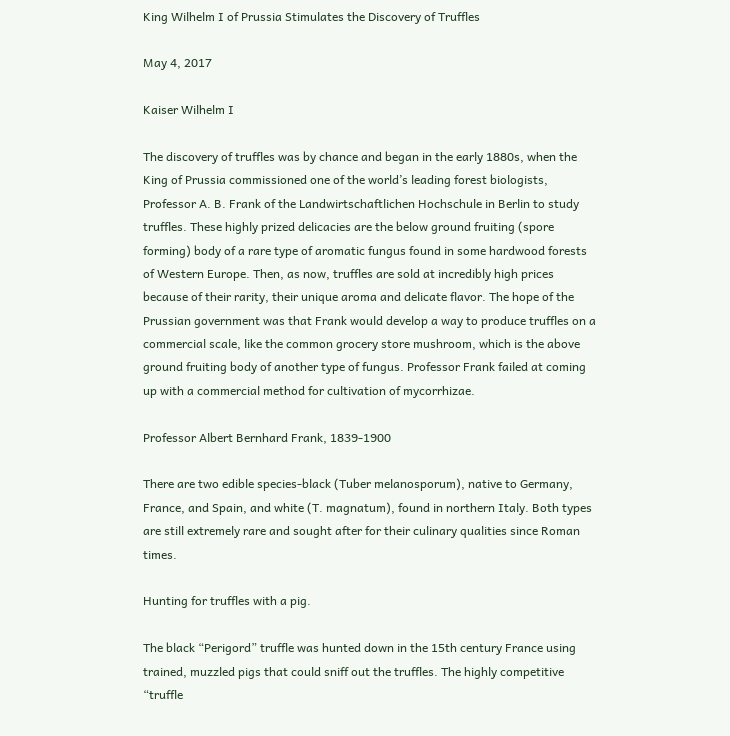King Wilhelm I of Prussia Stimulates the Discovery of Truffles

May 4, 2017

Kaiser Wilhelm I

The discovery of truffles was by chance and began in the early 1880s, when the King of Prussia commissioned one of the world’s leading forest biologists, Professor A. B. Frank of the Landwirtschaftlichen Hochschule in Berlin to study truffles. These highly prized delicacies are the below ground fruiting (spore forming) body of a rare type of aromatic fungus found in some hardwood forests of Western Europe. Then, as now, truffles are sold at incredibly high prices because of their rarity, their unique aroma and delicate flavor. The hope of the Prussian government was that Frank would develop a way to produce truffles on a commercial scale, like the common grocery store mushroom, which is the above ground fruiting body of another type of fungus. Professor Frank failed at coming up with a commercial method for cultivation of mycorrhizae.

Professor Albert Bernhard Frank, 1839-1900

There are two edible species-black (Tuber melanosporum), native to Germany, France, and Spain, and white (T. magnatum), found in northern Italy. Both types are still extremely rare and sought after for their culinary qualities since Roman times.

Hunting for truffles with a pig.

The black “Perigord” truffle was hunted down in the 15th century France using trained, muzzled pigs that could sniff out the truffles. The highly competitive “truffle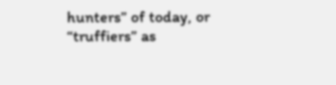hunters” of today, or “truffiers” as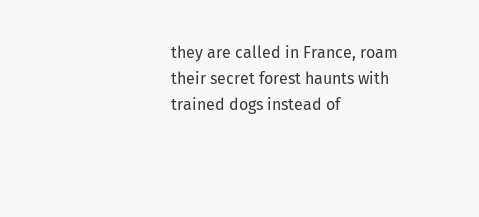they are called in France, roam their secret forest haunts with trained dogs instead of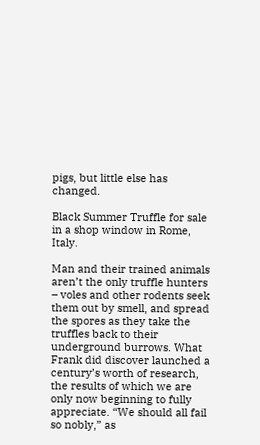pigs, but little else has changed.

Black Summer Truffle for sale in a shop window in Rome, Italy.

Man and their trained animals aren’t the only truffle hunters – voles and other rodents seek them out by smell, and spread the spores as they take the truffles back to their underground burrows. What Frank did discover launched a century’s worth of research, the results of which we are only now beginning to fully appreciate. “We should all fail so nobly,” as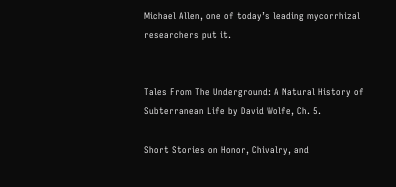Michael Allen, one of today’s leading mycorrhizal researchers put it.


Tales From The Underground: A Natural History of Subterranean Life by David Wolfe, Ch. 5.

Short Stories on Honor, Chivalry, and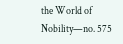the World of Nobility—no. 575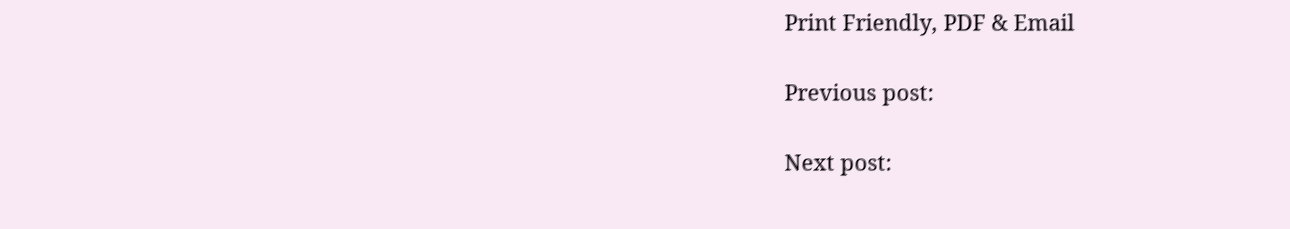Print Friendly, PDF & Email

Previous post:

Next post: